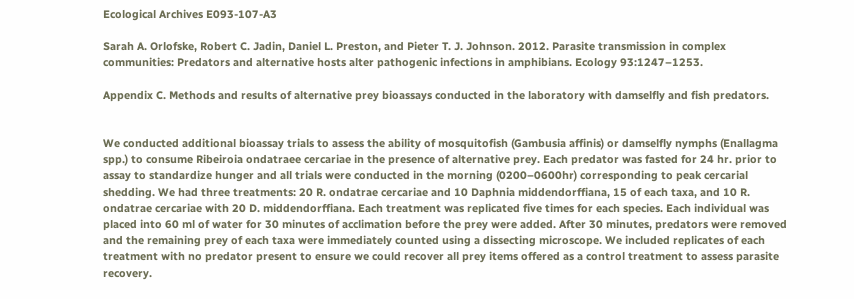Ecological Archives E093-107-A3

Sarah A. Orlofske, Robert C. Jadin, Daniel L. Preston, and Pieter T. J. Johnson. 2012. Parasite transmission in complex communities: Predators and alternative hosts alter pathogenic infections in amphibians. Ecology 93:1247–1253.

Appendix C. Methods and results of alternative prey bioassays conducted in the laboratory with damselfly and fish predators.


We conducted additional bioassay trials to assess the ability of mosquitofish (Gambusia affinis) or damselfly nymphs (Enallagma spp.) to consume Ribeiroia ondatraee cercariae in the presence of alternative prey. Each predator was fasted for 24 hr. prior to assay to standardize hunger and all trials were conducted in the morning (0200–0600hr) corresponding to peak cercarial shedding. We had three treatments: 20 R. ondatrae cercariae and 10 Daphnia middendorffiana, 15 of each taxa, and 10 R. ondatrae cercariae with 20 D. middendorffiana. Each treatment was replicated five times for each species. Each individual was placed into 60 ml of water for 30 minutes of acclimation before the prey were added. After 30 minutes, predators were removed and the remaining prey of each taxa were immediately counted using a dissecting microscope. We included replicates of each treatment with no predator present to ensure we could recover all prey items offered as a control treatment to assess parasite recovery.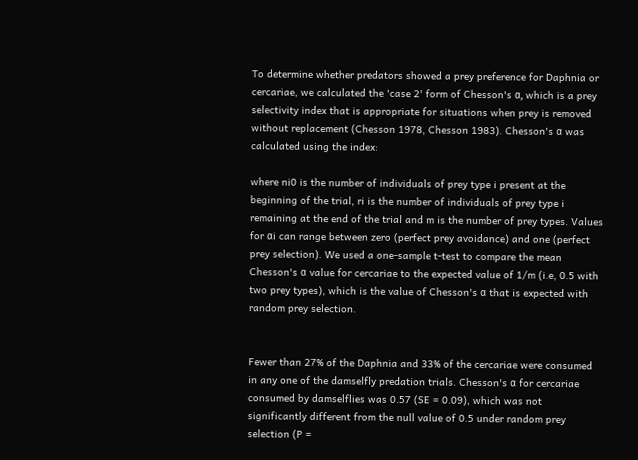To determine whether predators showed a prey preference for Daphnia or cercariae, we calculated the 'case 2' form of Chesson's α, which is a prey selectivity index that is appropriate for situations when prey is removed without replacement (Chesson 1978, Chesson 1983). Chesson's α was calculated using the index:

where ni0 is the number of individuals of prey type i present at the beginning of the trial, ri is the number of individuals of prey type i remaining at the end of the trial and m is the number of prey types. Values for αi can range between zero (perfect prey avoidance) and one (perfect prey selection). We used a one-sample t-test to compare the mean Chesson's α value for cercariae to the expected value of 1/m (i.e, 0.5 with two prey types), which is the value of Chesson's α that is expected with random prey selection.


Fewer than 27% of the Daphnia and 33% of the cercariae were consumed in any one of the damselfly predation trials. Chesson's α for cercariae consumed by damselflies was 0.57 (SE = 0.09), which was not significantly different from the null value of 0.5 under random prey selection (P =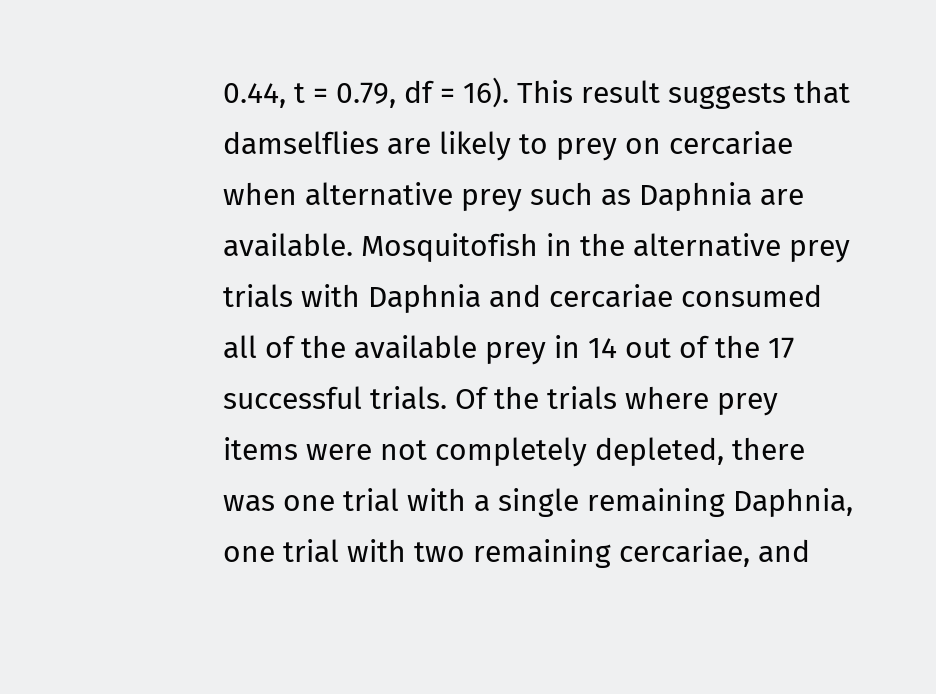0.44, t = 0.79, df = 16). This result suggests that damselflies are likely to prey on cercariae when alternative prey such as Daphnia are available. Mosquitofish in the alternative prey trials with Daphnia and cercariae consumed all of the available prey in 14 out of the 17 successful trials. Of the trials where prey items were not completely depleted, there was one trial with a single remaining Daphnia, one trial with two remaining cercariae, and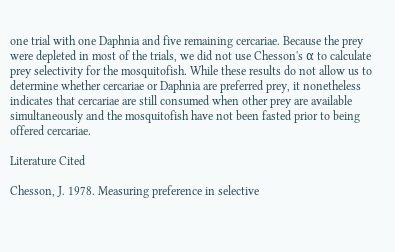one trial with one Daphnia and five remaining cercariae. Because the prey were depleted in most of the trials, we did not use Chesson's α to calculate prey selectivity for the mosquitofish. While these results do not allow us to determine whether cercariae or Daphnia are preferred prey, it nonetheless indicates that cercariae are still consumed when other prey are available simultaneously and the mosquitofish have not been fasted prior to being offered cercariae.

Literature Cited

Chesson, J. 1978. Measuring preference in selective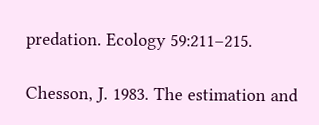predation. Ecology 59:211–215.

Chesson, J. 1983. The estimation and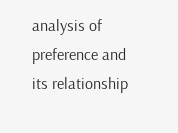analysis of preference and its relationship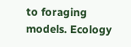to foraging models. Ecology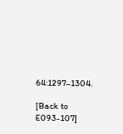64:1297–1304.

[Back to E093-107]